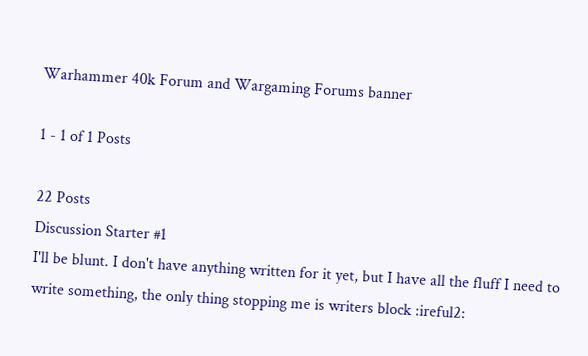Warhammer 40k Forum and Wargaming Forums banner

1 - 1 of 1 Posts

22 Posts
Discussion Starter #1
I'll be blunt. I don't have anything written for it yet, but I have all the fluff I need to write something, the only thing stopping me is writers block :ireful2: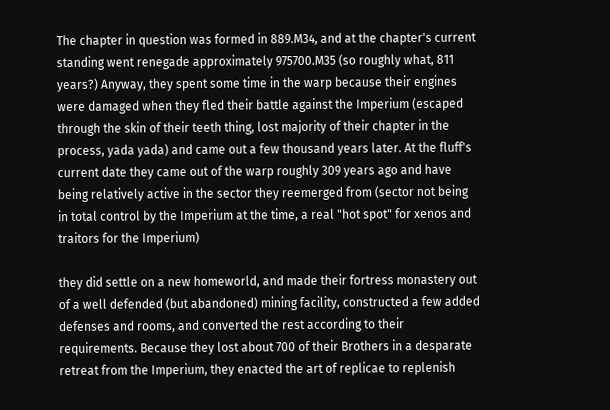The chapter in question was formed in 889.M34, and at the chapter's current standing went renegade approximately 975700.M35 (so roughly what, 811 years?) Anyway, they spent some time in the warp because their engines were damaged when they fled their battle against the Imperium (escaped through the skin of their teeth thing, lost majority of their chapter in the process, yada yada) and came out a few thousand years later. At the fluff's current date they came out of the warp roughly 309 years ago and have being relatively active in the sector they reemerged from (sector not being in total control by the Imperium at the time, a real "hot spot" for xenos and traitors for the Imperium)

they did settle on a new homeworld, and made their fortress monastery out of a well defended (but abandoned) mining facility, constructed a few added defenses and rooms, and converted the rest according to their requirements. Because they lost about 700 of their Brothers in a desparate retreat from the Imperium, they enacted the art of replicae to replenish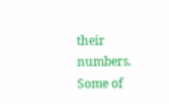their numbers. Some of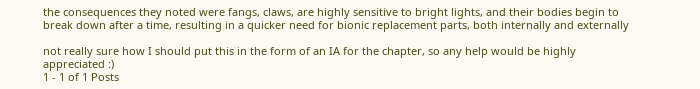the consequences they noted were fangs, claws, are highly sensitive to bright lights, and their bodies begin to break down after a time, resulting in a quicker need for bionic replacement parts, both internally and externally

not really sure how I should put this in the form of an IA for the chapter, so any help would be highly appreciated :)
1 - 1 of 1 Posts